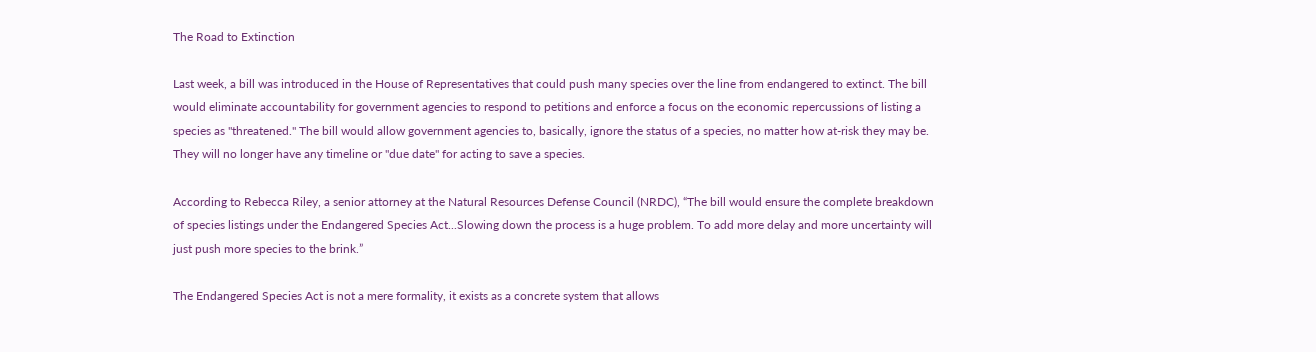The Road to Extinction

Last week, a bill was introduced in the House of Representatives that could push many species over the line from endangered to extinct. The bill would eliminate accountability for government agencies to respond to petitions and enforce a focus on the economic repercussions of listing a species as "threatened." The bill would allow government agencies to, basically, ignore the status of a species, no matter how at-risk they may be. They will no longer have any timeline or "due date" for acting to save a species.

According to Rebecca Riley, a senior attorney at the Natural Resources Defense Council (NRDC), “The bill would ensure the complete breakdown of species listings under the Endangered Species Act...Slowing down the process is a huge problem. To add more delay and more uncertainty will just push more species to the brink.”

The Endangered Species Act is not a mere formality, it exists as a concrete system that allows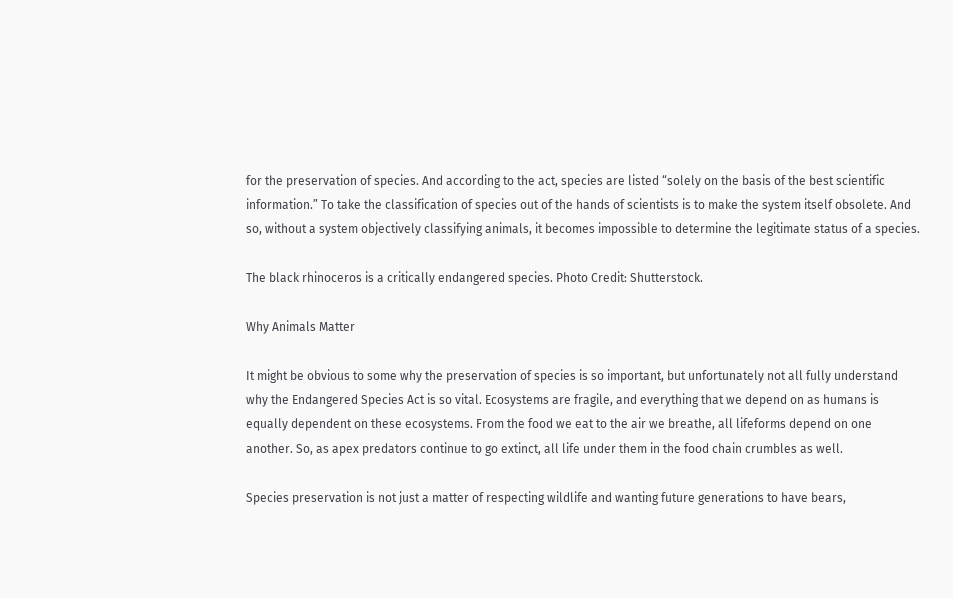for the preservation of species. And according to the act, species are listed “solely on the basis of the best scientific information.” To take the classification of species out of the hands of scientists is to make the system itself obsolete. And so, without a system objectively classifying animals, it becomes impossible to determine the legitimate status of a species.

The black rhinoceros is a critically endangered species. Photo Credit: Shutterstock.

Why Animals Matter

It might be obvious to some why the preservation of species is so important, but unfortunately not all fully understand why the Endangered Species Act is so vital. Ecosystems are fragile, and everything that we depend on as humans is equally dependent on these ecosystems. From the food we eat to the air we breathe, all lifeforms depend on one another. So, as apex predators continue to go extinct, all life under them in the food chain crumbles as well.

Species preservation is not just a matter of respecting wildlife and wanting future generations to have bears,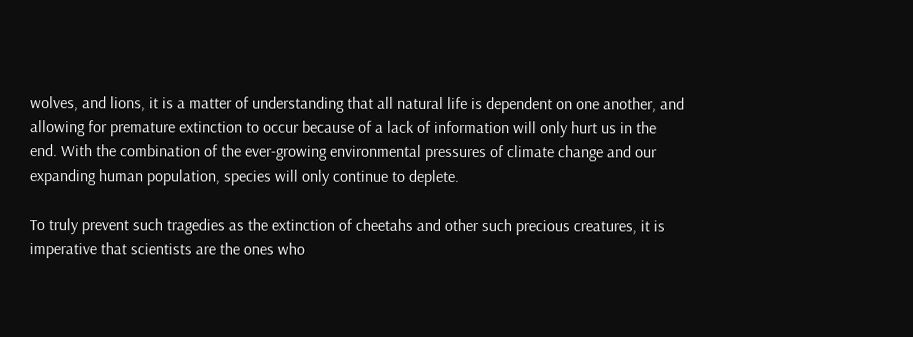wolves, and lions, it is a matter of understanding that all natural life is dependent on one another, and allowing for premature extinction to occur because of a lack of information will only hurt us in the end. With the combination of the ever-growing environmental pressures of climate change and our expanding human population, species will only continue to deplete.

To truly prevent such tragedies as the extinction of cheetahs and other such precious creatures, it is imperative that scientists are the ones who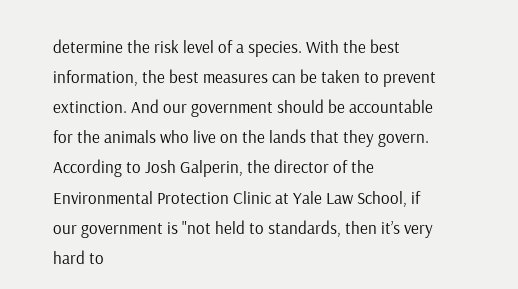determine the risk level of a species. With the best information, the best measures can be taken to prevent extinction. And our government should be accountable for the animals who live on the lands that they govern. According to Josh Galperin, the director of the Environmental Protection Clinic at Yale Law School, if our government is "not held to standards, then it’s very hard to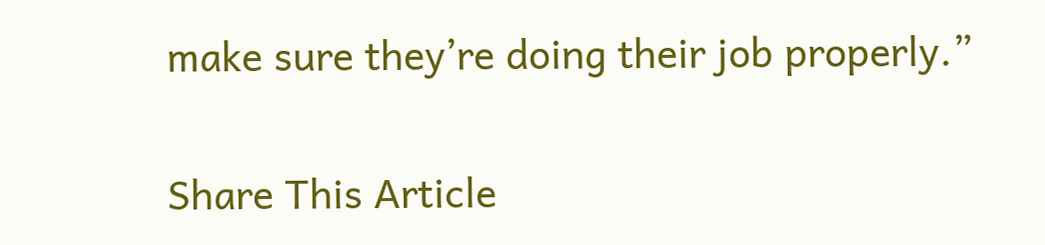make sure they’re doing their job properly.”

Share This Article